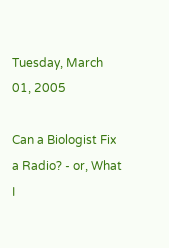Tuesday, March 01, 2005

Can a Biologist Fix a Radio? - or, What I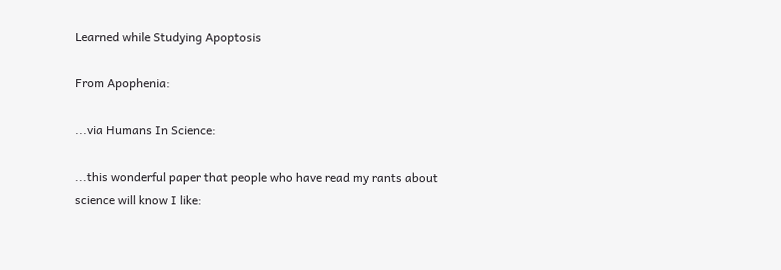Learned while Studying Apoptosis

From Apophenia:

...via Humans In Science:

...this wonderful paper that people who have read my rants about science will know I like: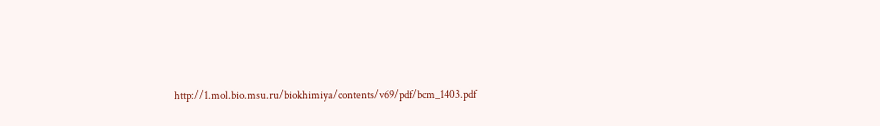http://1.mol.bio.msu.ru/biokhimiya/contents/v69/pdf/bcm_1403.pdf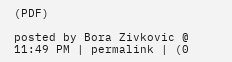(PDF)

posted by Bora Zivkovic @ 11:49 PM | permalink | (0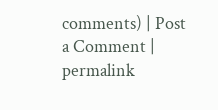comments) | Post a Comment | permalink